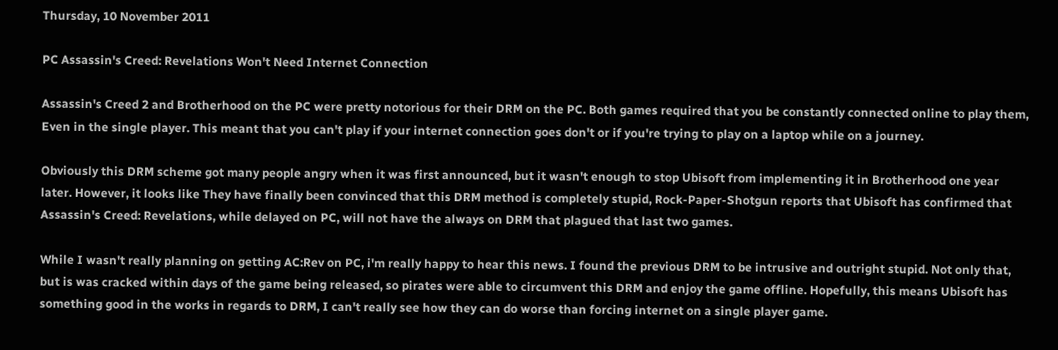Thursday, 10 November 2011

PC Assassin's Creed: Revelations Won't Need Internet Connection

Assassin's Creed 2 and Brotherhood on the PC were pretty notorious for their DRM on the PC. Both games required that you be constantly connected online to play them, Even in the single player. This meant that you can't play if your internet connection goes don't or if you're trying to play on a laptop while on a journey.

Obviously this DRM scheme got many people angry when it was first announced, but it wasn't enough to stop Ubisoft from implementing it in Brotherhood one year later. However, it looks like They have finally been convinced that this DRM method is completely stupid, Rock-Paper-Shotgun reports that Ubisoft has confirmed that Assassin's Creed: Revelations, while delayed on PC, will not have the always on DRM that plagued that last two games.

While I wasn't really planning on getting AC:Rev on PC, i'm really happy to hear this news. I found the previous DRM to be intrusive and outright stupid. Not only that, but is was cracked within days of the game being released, so pirates were able to circumvent this DRM and enjoy the game offline. Hopefully, this means Ubisoft has something good in the works in regards to DRM, I can't really see how they can do worse than forcing internet on a single player game.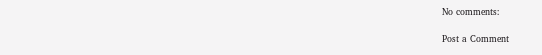No comments:

Post a Comment